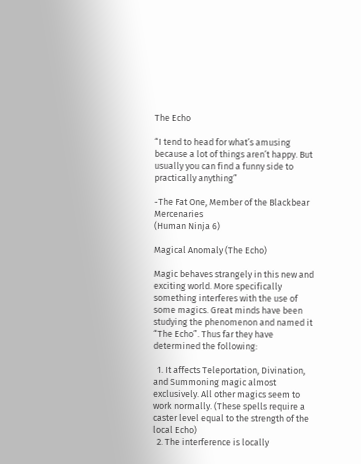The Echo

“I tend to head for what’s amusing because a lot of things aren’t happy. But usually you can find a funny side to practically anything”

-The Fat One, Member of the Blackbear Mercenaries
(Human Ninja 6)

Magical Anomaly (The Echo)

Magic behaves strangely in this new and exciting world. More specifically something interferes with the use of some magics. Great minds have been studying the phenomenon and named it “The Echo”. Thus far they have determined the following:

  1. It affects Teleportation, Divination, and Summoning magic almost exclusively. All other magics seem to work normally. (These spells require a caster level equal to the strength of the local Echo)
  2. The interference is locally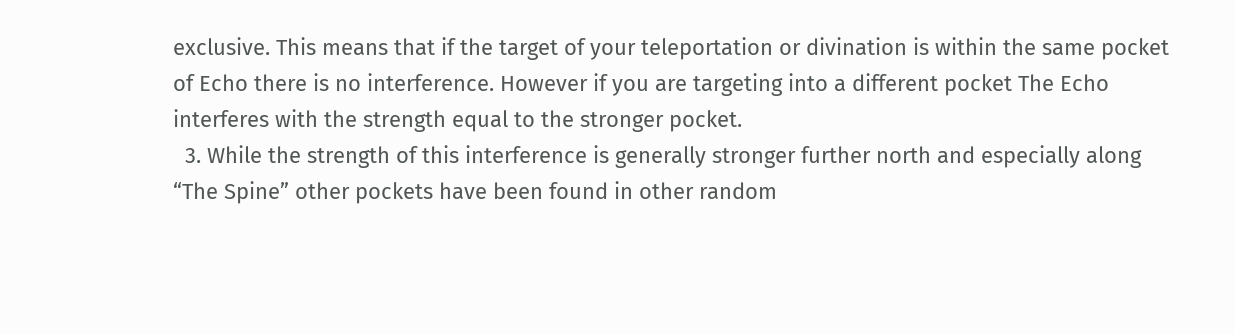exclusive. This means that if the target of your teleportation or divination is within the same pocket of Echo there is no interference. However if you are targeting into a different pocket The Echo interferes with the strength equal to the stronger pocket.
  3. While the strength of this interference is generally stronger further north and especially along “The Spine” other pockets have been found in other random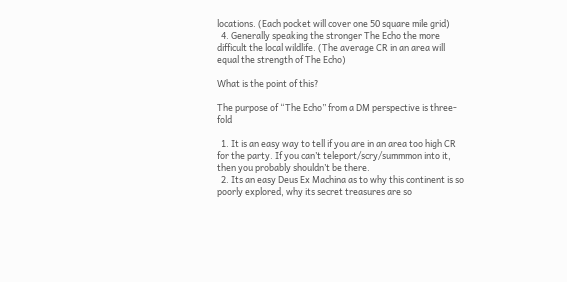locations. (Each pocket will cover one 50 square mile grid)
  4. Generally speaking the stronger The Echo the more difficult the local wildlife. (The average CR in an area will equal the strength of The Echo)

What is the point of this?

The purpose of “The Echo” from a DM perspective is three-fold

  1. It is an easy way to tell if you are in an area too high CR for the party. If you can’t teleport/scry/summmon into it, then you probably shouldn’t be there.
  2. Its an easy Deus Ex Machina as to why this continent is so poorly explored, why its secret treasures are so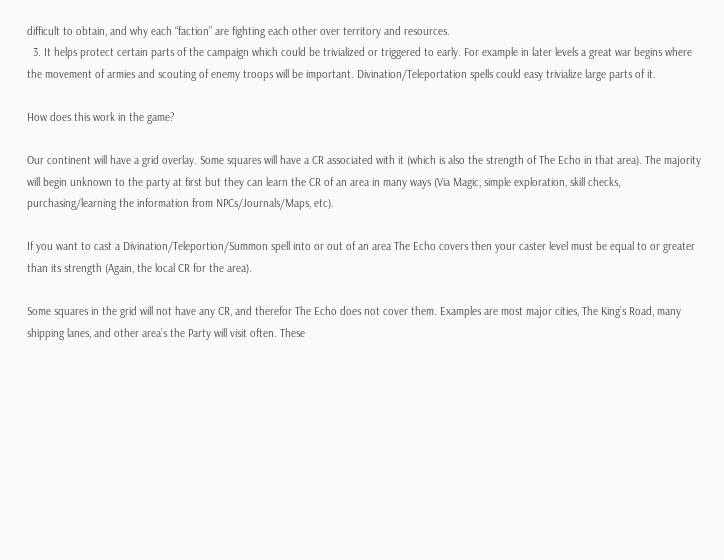difficult to obtain, and why each “faction” are fighting each other over territory and resources.
  3. It helps protect certain parts of the campaign which could be trivialized or triggered to early. For example in later levels a great war begins where the movement of armies and scouting of enemy troops will be important. Divination/Teleportation spells could easy trivialize large parts of it.

How does this work in the game?

Our continent will have a grid overlay. Some squares will have a CR associated with it (which is also the strength of The Echo in that area). The majority will begin unknown to the party at first but they can learn the CR of an area in many ways (Via Magic, simple exploration, skill checks, purchasing/learning the information from NPCs/Journals/Maps, etc).

If you want to cast a Divination/Teleportion/Summon spell into or out of an area The Echo covers then your caster level must be equal to or greater than its strength (Again, the local CR for the area).

Some squares in the grid will not have any CR, and therefor The Echo does not cover them. Examples are most major cities, The King’s Road, many shipping lanes, and other area’s the Party will visit often. These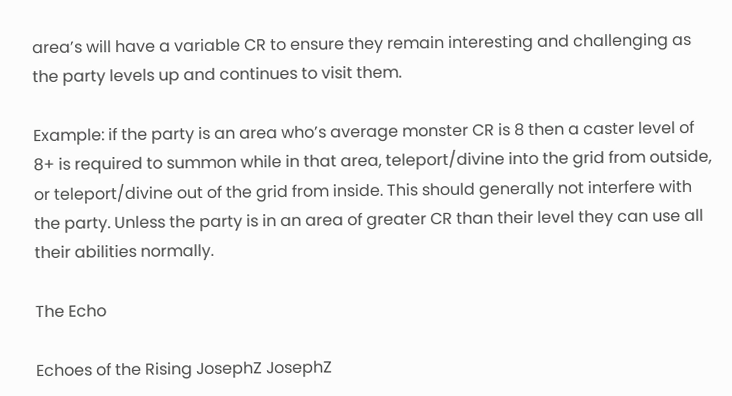area’s will have a variable CR to ensure they remain interesting and challenging as the party levels up and continues to visit them.

Example: if the party is an area who’s average monster CR is 8 then a caster level of 8+ is required to summon while in that area, teleport/divine into the grid from outside, or teleport/divine out of the grid from inside. This should generally not interfere with the party. Unless the party is in an area of greater CR than their level they can use all their abilities normally.

The Echo

Echoes of the Rising JosephZ JosephZ